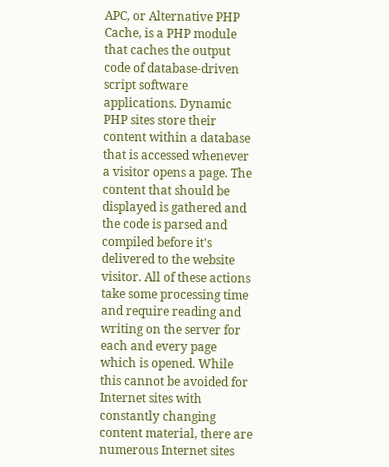APC, or Alternative PHP Cache, is a PHP module that caches the output code of database-driven script software applications. Dynamic PHP sites store their content within a database that is accessed whenever a visitor opens a page. The content that should be displayed is gathered and the code is parsed and compiled before it's delivered to the website visitor. All of these actions take some processing time and require reading and writing on the server for each and every page which is opened. While this cannot be avoided for Internet sites with constantly changing content material, there are numerous Internet sites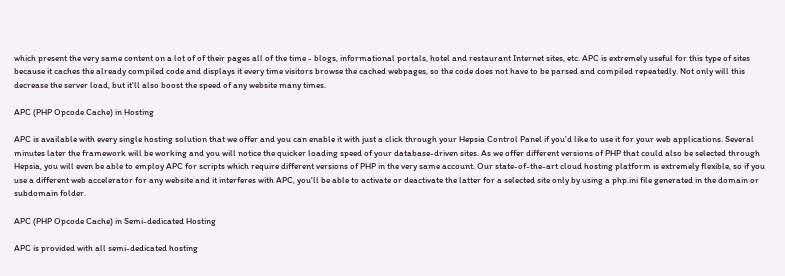which present the very same content on a lot of of their pages all of the time - blogs, informational portals, hotel and restaurant Internet sites, etc. APC is extremely useful for this type of sites because it caches the already compiled code and displays it every time visitors browse the cached webpages, so the code does not have to be parsed and compiled repeatedly. Not only will this decrease the server load, but it'll also boost the speed of any website many times.

APC (PHP Opcode Cache) in Hosting

APC is available with every single hosting solution that we offer and you can enable it with just a click through your Hepsia Control Panel if you'd like to use it for your web applications. Several minutes later the framework will be working and you will notice the quicker loading speed of your database-driven sites. As we offer different versions of PHP that could also be selected through Hepsia, you will even be able to employ APC for scripts which require different versions of PHP in the very same account. Our state-of-the-art cloud hosting platform is extremely flexible, so if you use a different web accelerator for any website and it interferes with APC, you'll be able to activate or deactivate the latter for a selected site only by using a php.ini file generated in the domain or subdomain folder.

APC (PHP Opcode Cache) in Semi-dedicated Hosting

APC is provided with all semi-dedicated hosting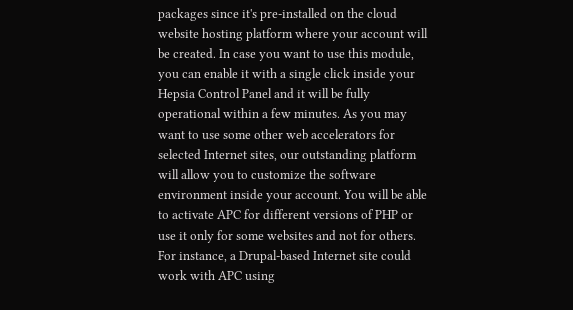packages since it's pre-installed on the cloud website hosting platform where your account will be created. In case you want to use this module, you can enable it with a single click inside your Hepsia Control Panel and it will be fully operational within a few minutes. As you may want to use some other web accelerators for selected Internet sites, our outstanding platform will allow you to customize the software environment inside your account. You will be able to activate APC for different versions of PHP or use it only for some websites and not for others. For instance, a Drupal-based Internet site could work with APC using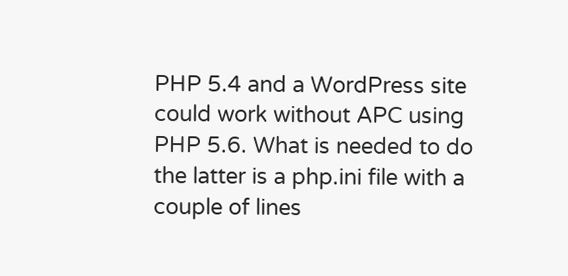PHP 5.4 and a WordPress site could work without APC using PHP 5.6. What is needed to do the latter is a php.ini file with a couple of lines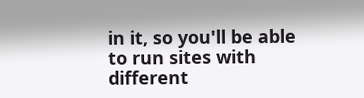in it, so you'll be able to run sites with different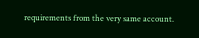requirements from the very same account.